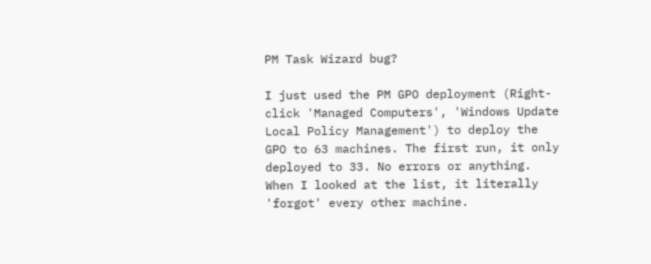PM Task Wizard bug?

I just used the PM GPO deployment (Right-click 'Managed Computers', 'Windows Update Local Policy Management') to deploy the GPO to 63 machines. The first run, it only deployed to 33. No errors or anything. When I looked at the list, it literally 'forgot' every other machine.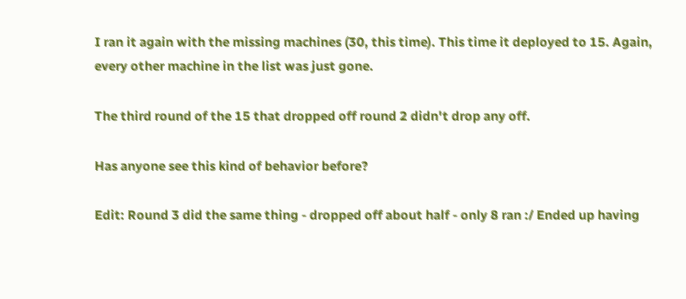I ran it again with the missing machines (30, this time). This time it deployed to 15. Again, every other machine in the list was just gone.

The third round of the 15 that dropped off round 2 didn't drop any off.

Has anyone see this kind of behavior before?

Edit: Round 3 did the same thing - dropped off about half - only 8 ran :/ Ended up having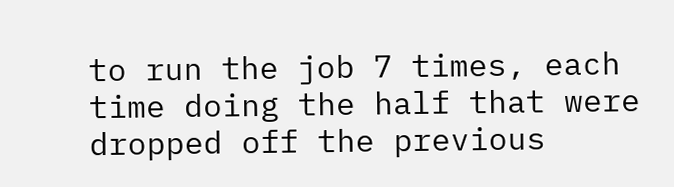to run the job 7 times, each time doing the half that were dropped off the previous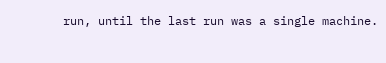run, until the last run was a single machine.